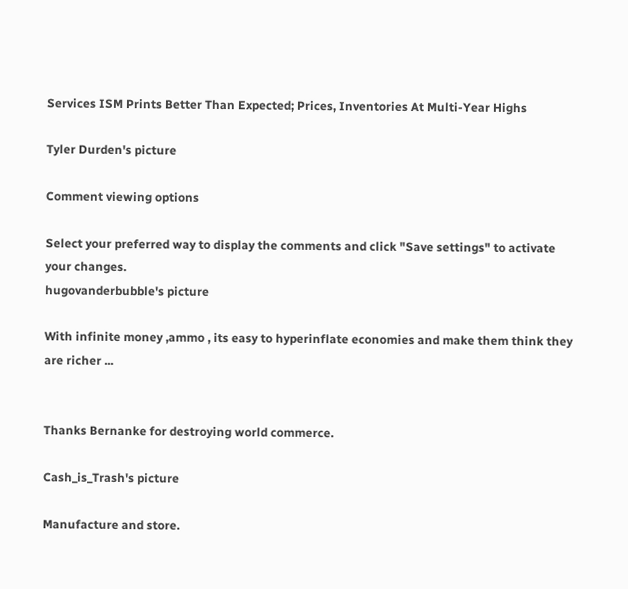Services ISM Prints Better Than Expected; Prices, Inventories At Multi-Year Highs

Tyler Durden's picture

Comment viewing options

Select your preferred way to display the comments and click "Save settings" to activate your changes.
hugovanderbubble's picture

With infinite money ,ammo , its easy to hyperinflate economies and make them think they are richer ...


Thanks Bernanke for destroying world commerce.

Cash_is_Trash's picture

Manufacture and store.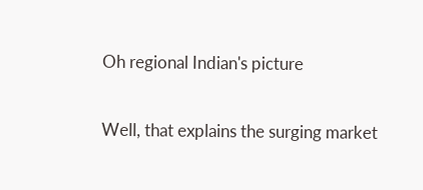Oh regional Indian's picture

Well, that explains the surging market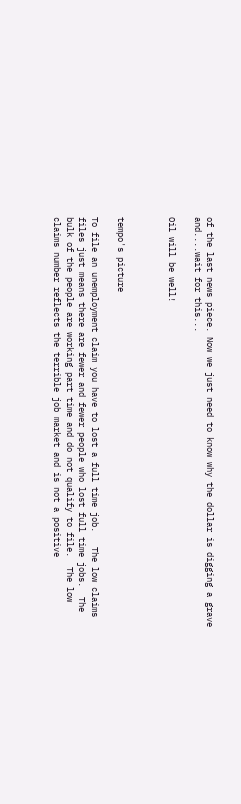of the last news piece. Now we just need to know why the dollar is digging a grave and....wait for this...

Oil will be well!



tempo's picture

To file an unemployment claim you have to lost a full time job.   The low claims files just means there are fewer and fewer people who lost full time jobs.  The bulk of the people are working part time and do not qualify to file.  The low claims number reflects the terrible job market and is not a positive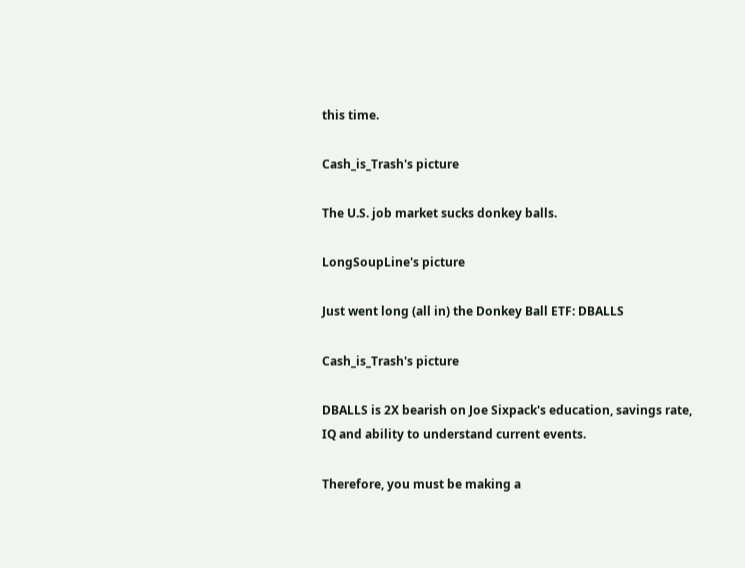this time.

Cash_is_Trash's picture

The U.S. job market sucks donkey balls.

LongSoupLine's picture

Just went long (all in) the Donkey Ball ETF: DBALLS

Cash_is_Trash's picture

DBALLS is 2X bearish on Joe Sixpack's education, savings rate, IQ and ability to understand current events.

Therefore, you must be making a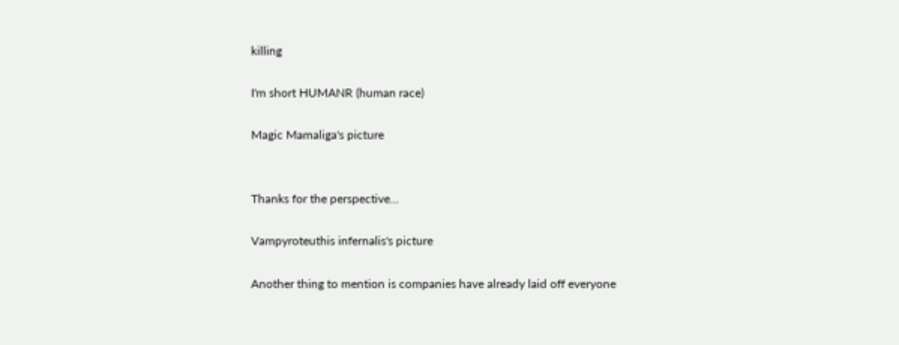killing

I'm short HUMANR (human race)

Magic Mamaliga's picture


Thanks for the perspective...

Vampyroteuthis infernalis's picture

Another thing to mention is companies have already laid off everyone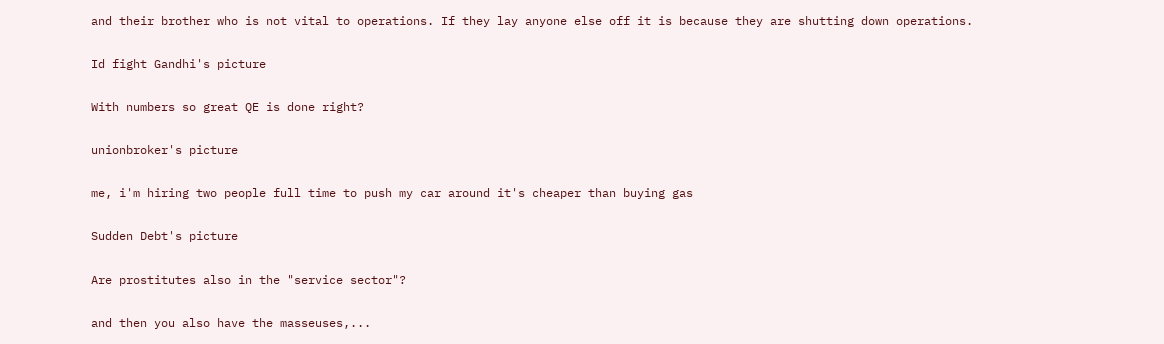and their brother who is not vital to operations. If they lay anyone else off it is because they are shutting down operations.

Id fight Gandhi's picture

With numbers so great QE is done right?

unionbroker's picture

me, i'm hiring two people full time to push my car around it's cheaper than buying gas

Sudden Debt's picture

Are prostitutes also in the "service sector"?

and then you also have the masseuses,...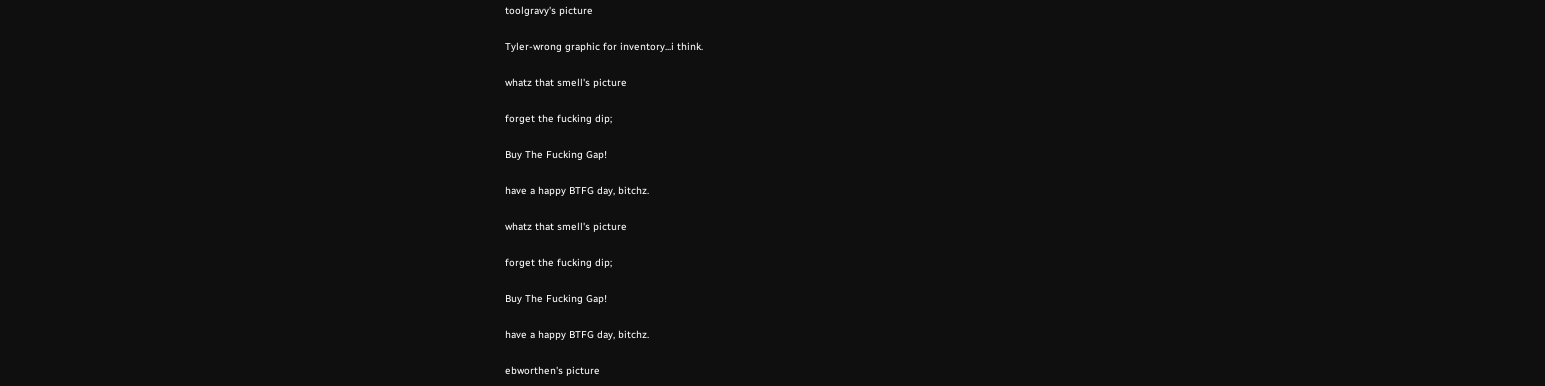toolgravy's picture

Tyler-wrong graphic for inventory...i think.

whatz that smell's picture

forget the fucking dip;

Buy The Fucking Gap!

have a happy BTFG day, bitchz.

whatz that smell's picture

forget the fucking dip;

Buy The Fucking Gap!

have a happy BTFG day, bitchz.

ebworthen's picture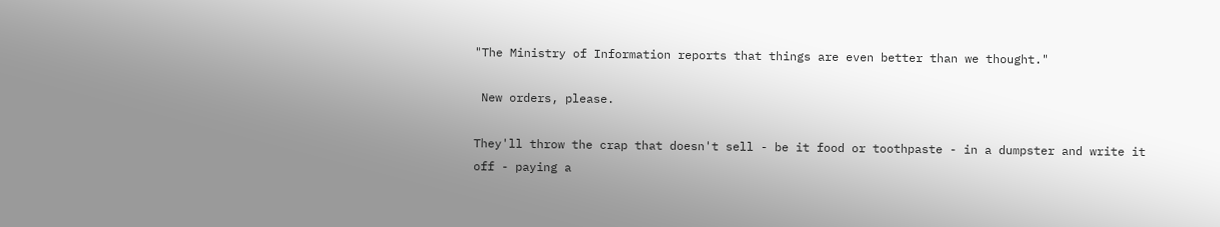"The Ministry of Information reports that things are even better than we thought."

 New orders, please.

They'll throw the crap that doesn't sell - be it food or toothpaste - in a dumpster and write it off - paying a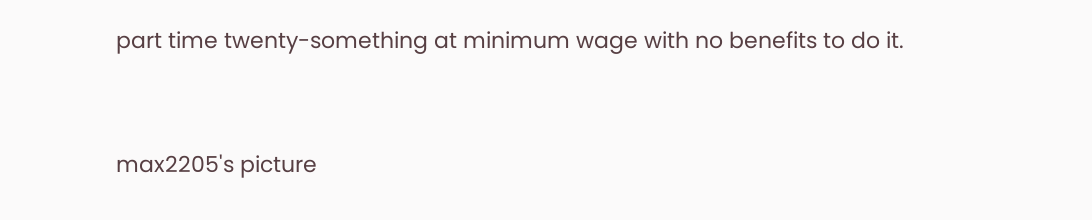part time twenty-something at minimum wage with no benefits to do it.


max2205's picture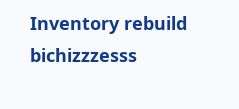Inventory rebuild bichizzzesss